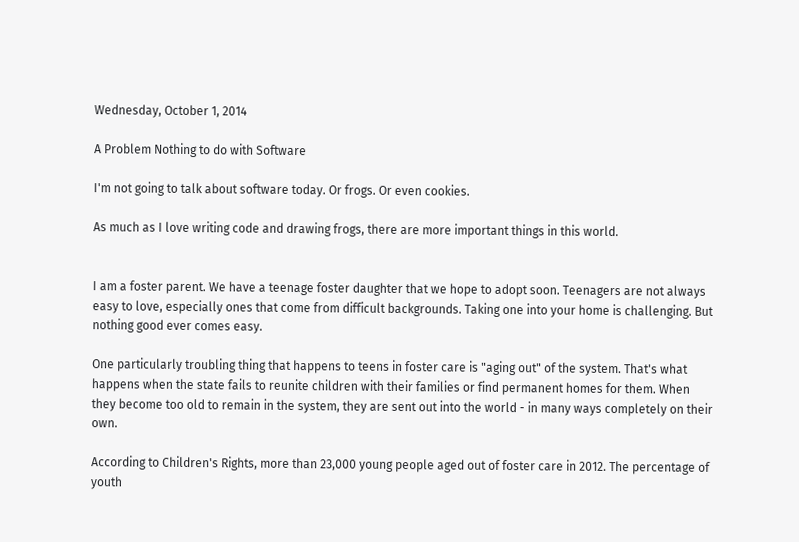Wednesday, October 1, 2014

A Problem Nothing to do with Software

I'm not going to talk about software today. Or frogs. Or even cookies.

As much as I love writing code and drawing frogs, there are more important things in this world.


I am a foster parent. We have a teenage foster daughter that we hope to adopt soon. Teenagers are not always easy to love, especially ones that come from difficult backgrounds. Taking one into your home is challenging. But nothing good ever comes easy.

One particularly troubling thing that happens to teens in foster care is "aging out" of the system. That's what happens when the state fails to reunite children with their families or find permanent homes for them. When they become too old to remain in the system, they are sent out into the world - in many ways completely on their own.

According to Children's Rights, more than 23,000 young people aged out of foster care in 2012. The percentage of youth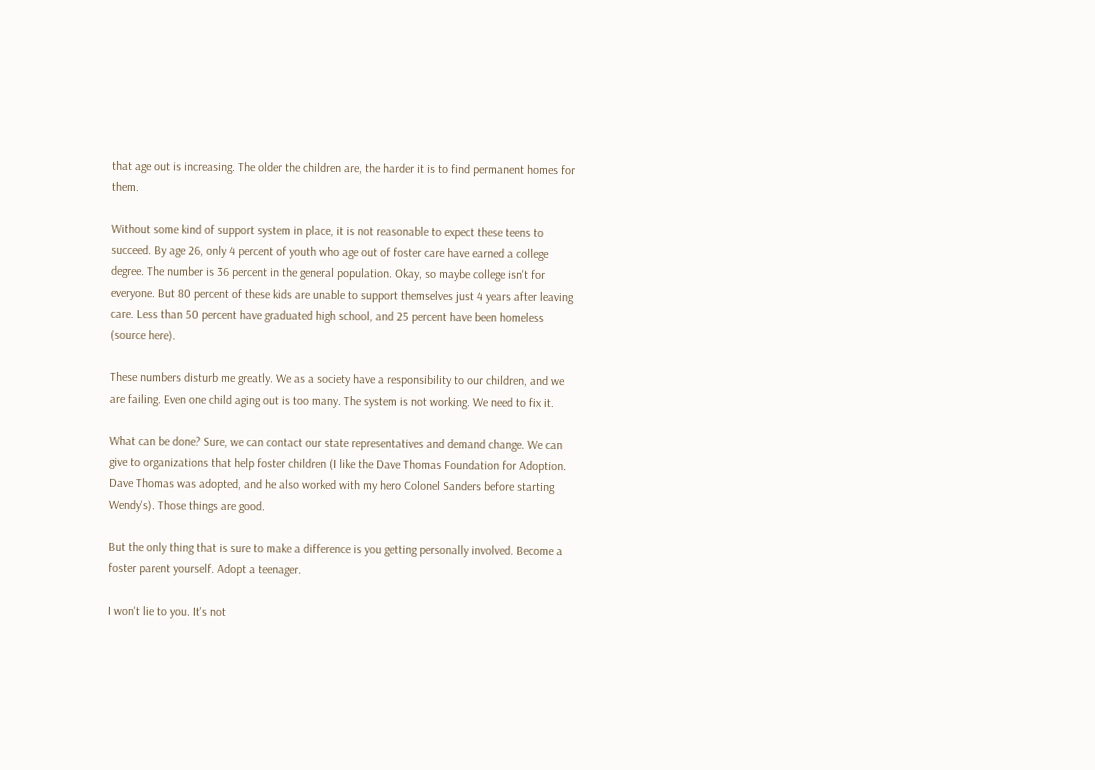that age out is increasing. The older the children are, the harder it is to find permanent homes for them.

Without some kind of support system in place, it is not reasonable to expect these teens to succeed. By age 26, only 4 percent of youth who age out of foster care have earned a college degree. The number is 36 percent in the general population. Okay, so maybe college isn't for everyone. But 80 percent of these kids are unable to support themselves just 4 years after leaving care. Less than 50 percent have graduated high school, and 25 percent have been homeless (source here).

These numbers disturb me greatly. We as a society have a responsibility to our children, and we are failing. Even one child aging out is too many. The system is not working. We need to fix it.

What can be done? Sure, we can contact our state representatives and demand change. We can give to organizations that help foster children (I like the Dave Thomas Foundation for Adoption. Dave Thomas was adopted, and he also worked with my hero Colonel Sanders before starting Wendy's). Those things are good.

But the only thing that is sure to make a difference is you getting personally involved. Become a foster parent yourself. Adopt a teenager.

I won't lie to you. It's not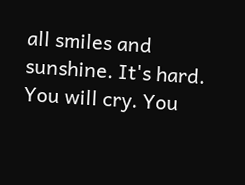all smiles and sunshine. It's hard. You will cry. You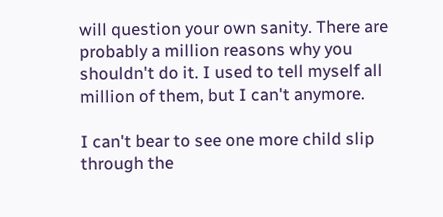will question your own sanity. There are probably a million reasons why you shouldn't do it. I used to tell myself all million of them, but I can't anymore.

I can't bear to see one more child slip through the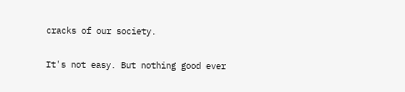cracks of our society.

It's not easy. But nothing good ever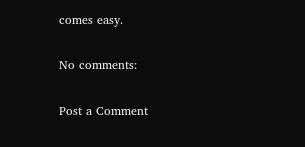comes easy.

No comments:

Post a Comment